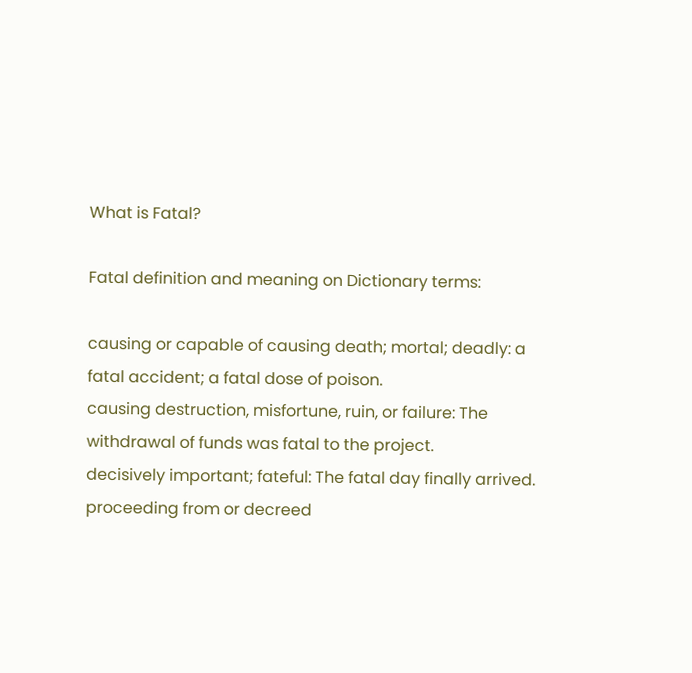What is Fatal?

Fatal definition and meaning on Dictionary terms:

causing or capable of causing death; mortal; deadly: a fatal accident; a fatal dose of poison.
causing destruction, misfortune, ruin, or failure: The withdrawal of funds was fatal to the project.
decisively important; fateful: The fatal day finally arrived.
proceeding from or decreed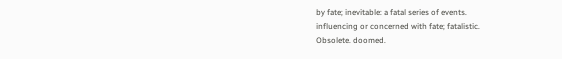by fate; inevitable: a fatal series of events.
influencing or concerned with fate; fatalistic.
Obsolete. doomed.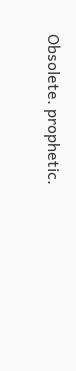Obsolete. prophetic.